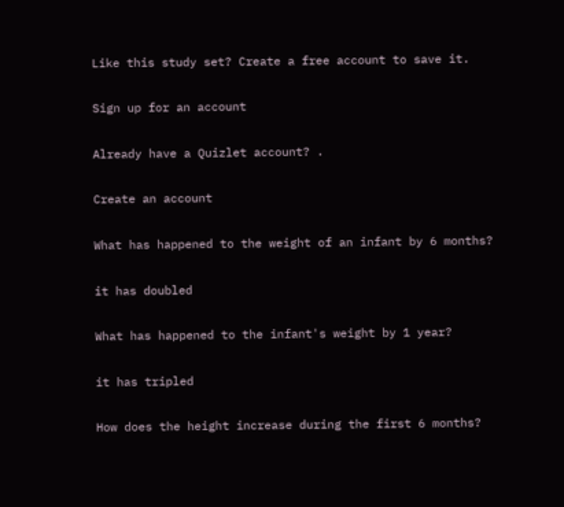Like this study set? Create a free account to save it.

Sign up for an account

Already have a Quizlet account? .

Create an account

What has happened to the weight of an infant by 6 months?

it has doubled

What has happened to the infant's weight by 1 year?

it has tripled

How does the height increase during the first 6 months?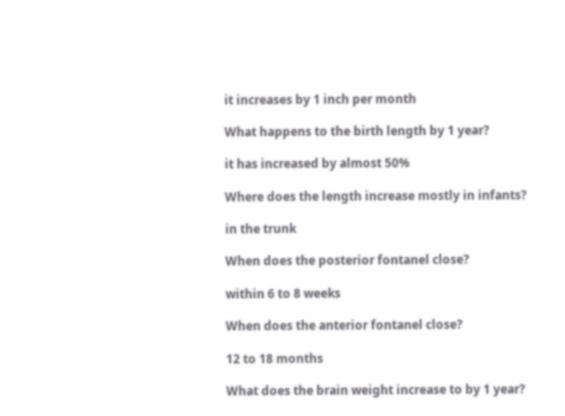it increases by 1 inch per month

What happens to the birth length by 1 year?

it has increased by almost 50%

Where does the length increase mostly in infants?

in the trunk

When does the posterior fontanel close?

within 6 to 8 weeks

When does the anterior fontanel close?

12 to 18 months

What does the brain weight increase to by 1 year?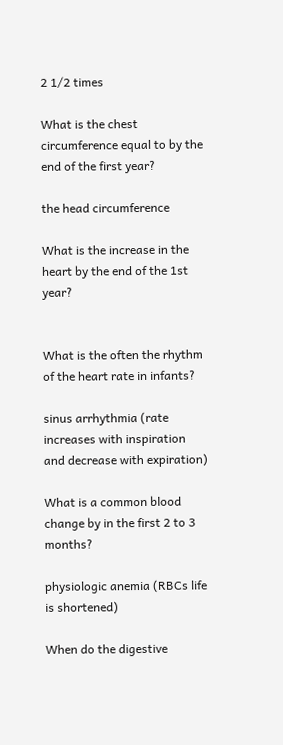2 1/2 times

What is the chest circumference equal to by the end of the first year?

the head circumference

What is the increase in the heart by the end of the 1st year?


What is the often the rhythm of the heart rate in infants?

sinus arrhythmia (rate increases with inspiration and decrease with expiration)

What is a common blood change by in the first 2 to 3 months?

physiologic anemia (RBCs life is shortened)

When do the digestive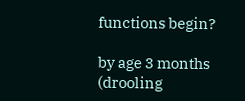functions begin?

by age 3 months (drooling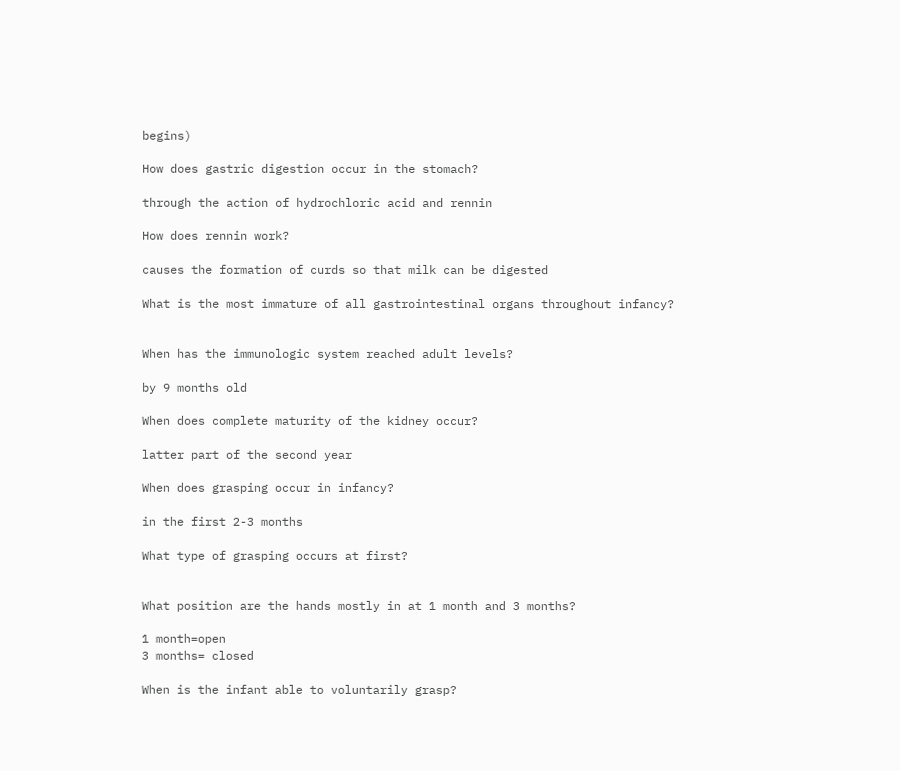begins)

How does gastric digestion occur in the stomach?

through the action of hydrochloric acid and rennin

How does rennin work?

causes the formation of curds so that milk can be digested

What is the most immature of all gastrointestinal organs throughout infancy?


When has the immunologic system reached adult levels?

by 9 months old

When does complete maturity of the kidney occur?

latter part of the second year

When does grasping occur in infancy?

in the first 2-3 months

What type of grasping occurs at first?


What position are the hands mostly in at 1 month and 3 months?

1 month=open
3 months= closed

When is the infant able to voluntarily grasp?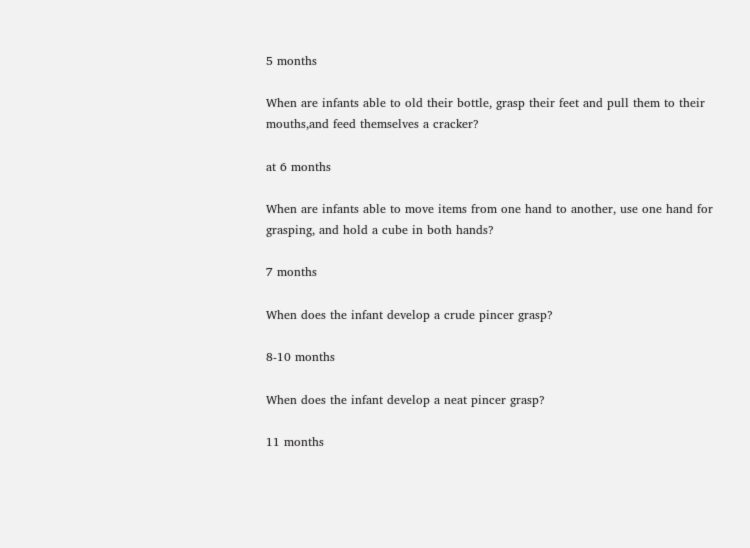5 months

When are infants able to old their bottle, grasp their feet and pull them to their mouths,and feed themselves a cracker?

at 6 months

When are infants able to move items from one hand to another, use one hand for grasping, and hold a cube in both hands?

7 months

When does the infant develop a crude pincer grasp?

8-10 months

When does the infant develop a neat pincer grasp?

11 months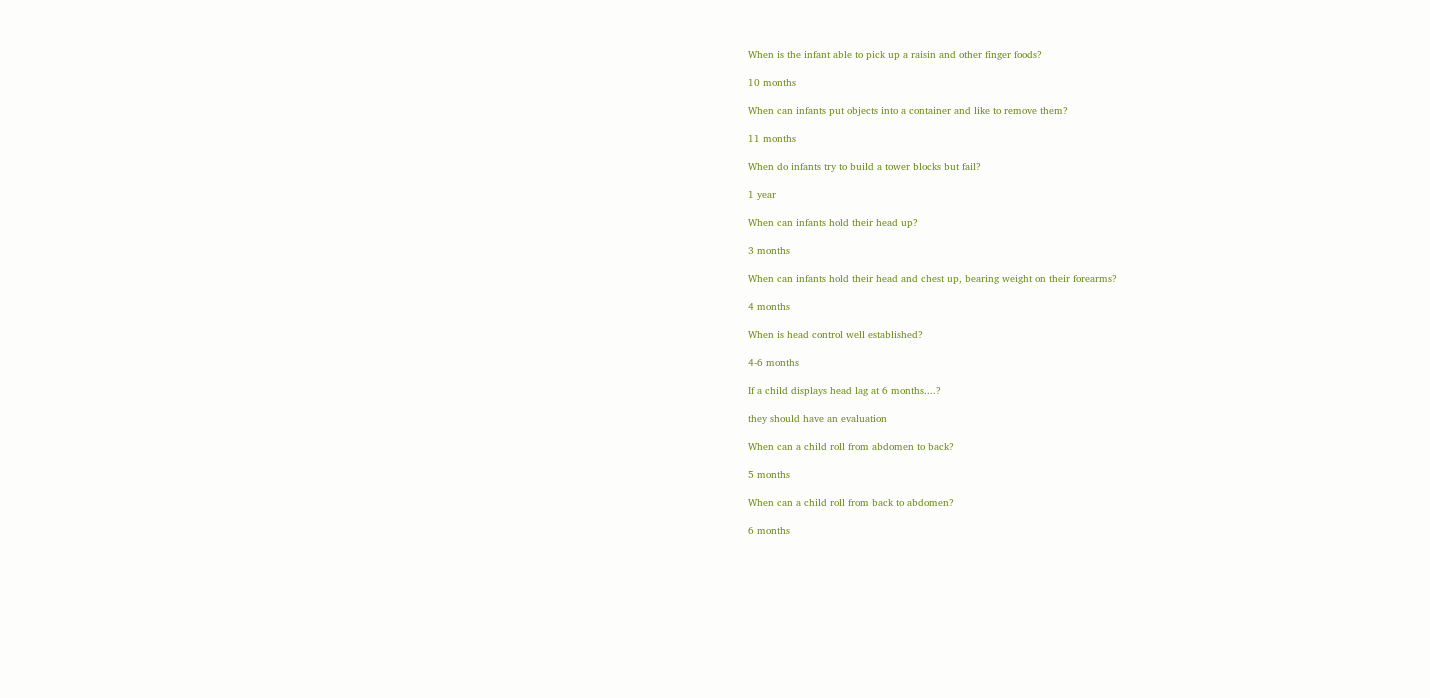When is the infant able to pick up a raisin and other finger foods?

10 months

When can infants put objects into a container and like to remove them?

11 months

When do infants try to build a tower blocks but fail?

1 year

When can infants hold their head up?

3 months

When can infants hold their head and chest up, bearing weight on their forearms?

4 months

When is head control well established?

4-6 months

If a child displays head lag at 6 months....?

they should have an evaluation

When can a child roll from abdomen to back?

5 months

When can a child roll from back to abdomen?

6 months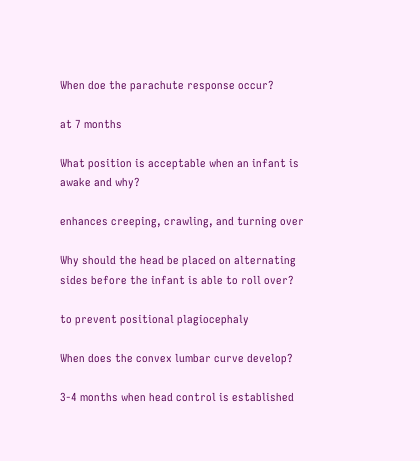When doe the parachute response occur?

at 7 months

What position is acceptable when an infant is awake and why?

enhances creeping, crawling, and turning over

Why should the head be placed on alternating sides before the infant is able to roll over?

to prevent positional plagiocephaly

When does the convex lumbar curve develop?

3-4 months when head control is established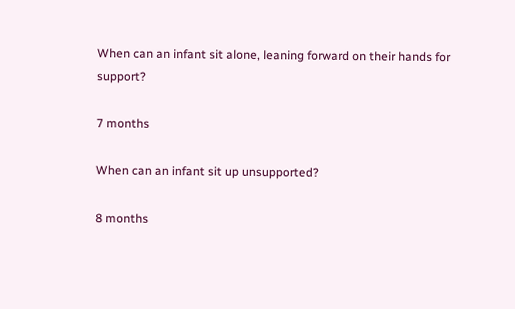When can an infant sit alone, leaning forward on their hands for support?

7 months

When can an infant sit up unsupported?

8 months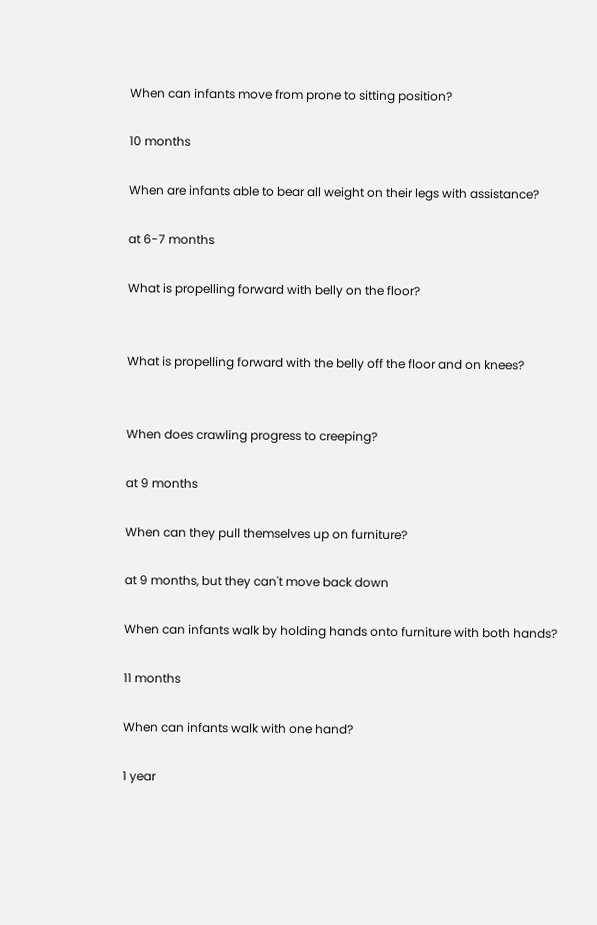When can infants move from prone to sitting position?

10 months

When are infants able to bear all weight on their legs with assistance?

at 6-7 months

What is propelling forward with belly on the floor?


What is propelling forward with the belly off the floor and on knees?


When does crawling progress to creeping?

at 9 months

When can they pull themselves up on furniture?

at 9 months, but they can't move back down

When can infants walk by holding hands onto furniture with both hands?

11 months

When can infants walk with one hand?

1 year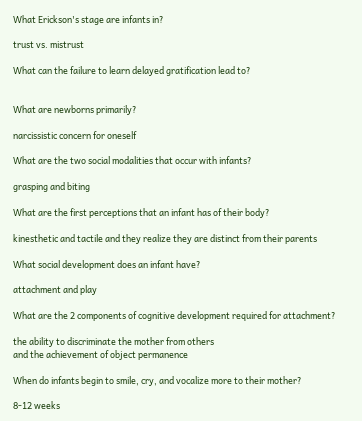What Erickson's stage are infants in?

trust vs. mistrust

What can the failure to learn delayed gratification lead to?


What are newborns primarily?

narcissistic concern for oneself

What are the two social modalities that occur with infants?

grasping and biting

What are the first perceptions that an infant has of their body?

kinesthetic and tactile and they realize they are distinct from their parents

What social development does an infant have?

attachment and play

What are the 2 components of cognitive development required for attachment?

the ability to discriminate the mother from others
and the achievement of object permanence

When do infants begin to smile, cry, and vocalize more to their mother?

8-12 weeks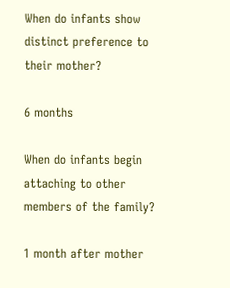When do infants show distinct preference to their mother?

6 months

When do infants begin attaching to other members of the family?

1 month after mother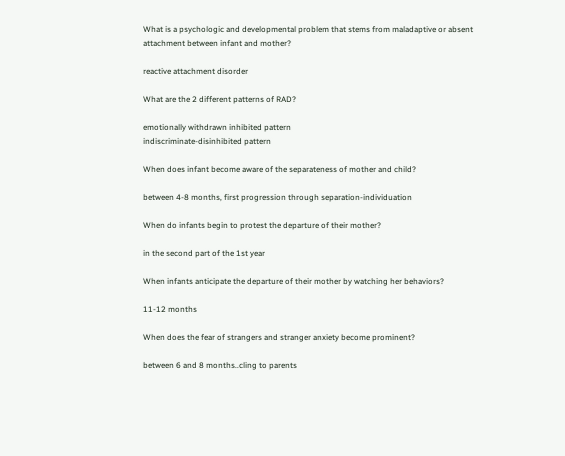What is a psychologic and developmental problem that stems from maladaptive or absent attachment between infant and mother?

reactive attachment disorder

What are the 2 different patterns of RAD?

emotionally withdrawn inhibited pattern
indiscriminate-disinhibited pattern

When does infant become aware of the separateness of mother and child?

between 4-8 months, first progression through separation-individuation

When do infants begin to protest the departure of their mother?

in the second part of the 1st year

When infants anticipate the departure of their mother by watching her behaviors?

11-12 months

When does the fear of strangers and stranger anxiety become prominent?

between 6 and 8 months..cling to parents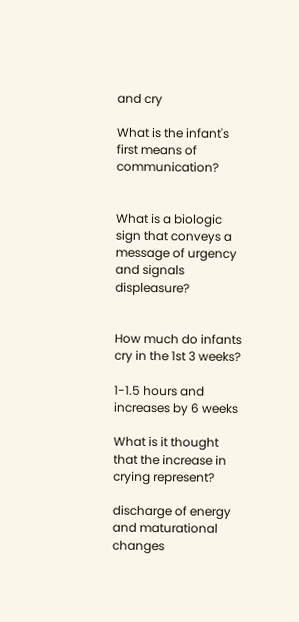and cry

What is the infant's first means of communication?


What is a biologic sign that conveys a message of urgency and signals displeasure?


How much do infants cry in the 1st 3 weeks?

1-1.5 hours and increases by 6 weeks

What is it thought that the increase in crying represent?

discharge of energy and maturational changes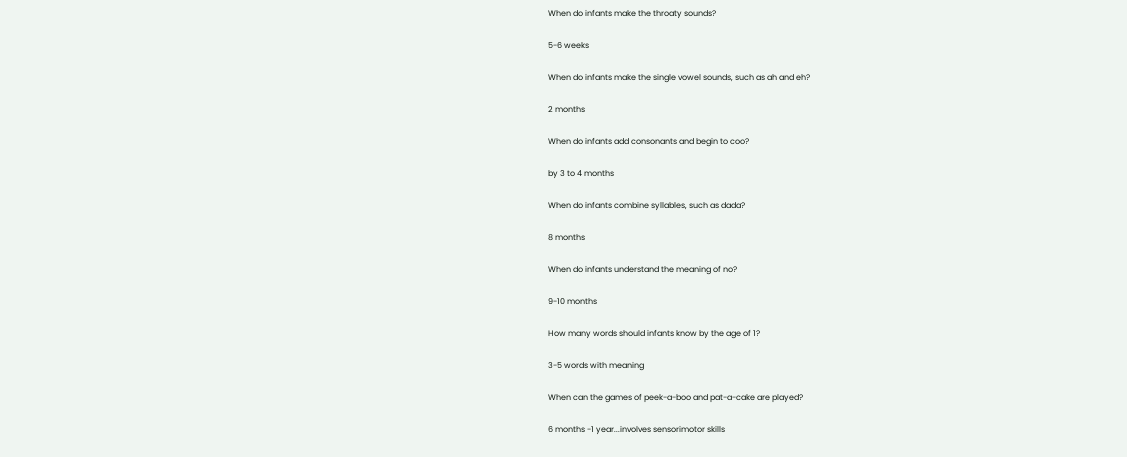When do infants make the throaty sounds?

5-6 weeks

When do infants make the single vowel sounds, such as ah and eh?

2 months

When do infants add consonants and begin to coo?

by 3 to 4 months

When do infants combine syllables, such as dada?

8 months

When do infants understand the meaning of no?

9-10 months

How many words should infants know by the age of 1?

3-5 words with meaning

When can the games of peek-a-boo and pat-a-cake are played?

6 months -1 year...involves sensorimotor skills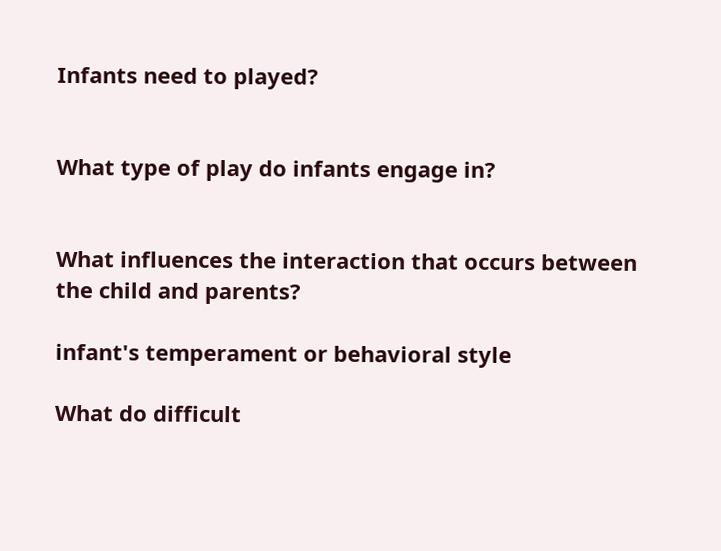Infants need to played?


What type of play do infants engage in?


What influences the interaction that occurs between the child and parents?

infant's temperament or behavioral style

What do difficult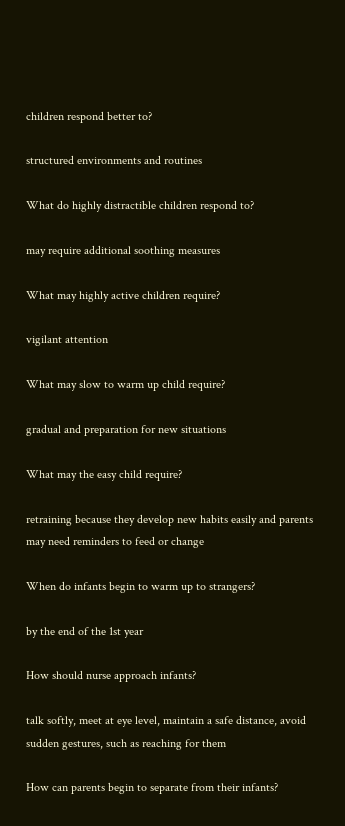children respond better to?

structured environments and routines

What do highly distractible children respond to?

may require additional soothing measures

What may highly active children require?

vigilant attention

What may slow to warm up child require?

gradual and preparation for new situations

What may the easy child require?

retraining because they develop new habits easily and parents may need reminders to feed or change

When do infants begin to warm up to strangers?

by the end of the 1st year

How should nurse approach infants?

talk softly, meet at eye level, maintain a safe distance, avoid sudden gestures, such as reaching for them

How can parents begin to separate from their infants?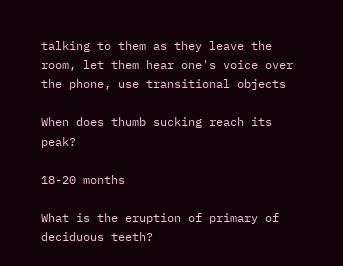talking to them as they leave the room, let them hear one's voice over the phone, use transitional objects

When does thumb sucking reach its peak?

18-20 months

What is the eruption of primary of deciduous teeth?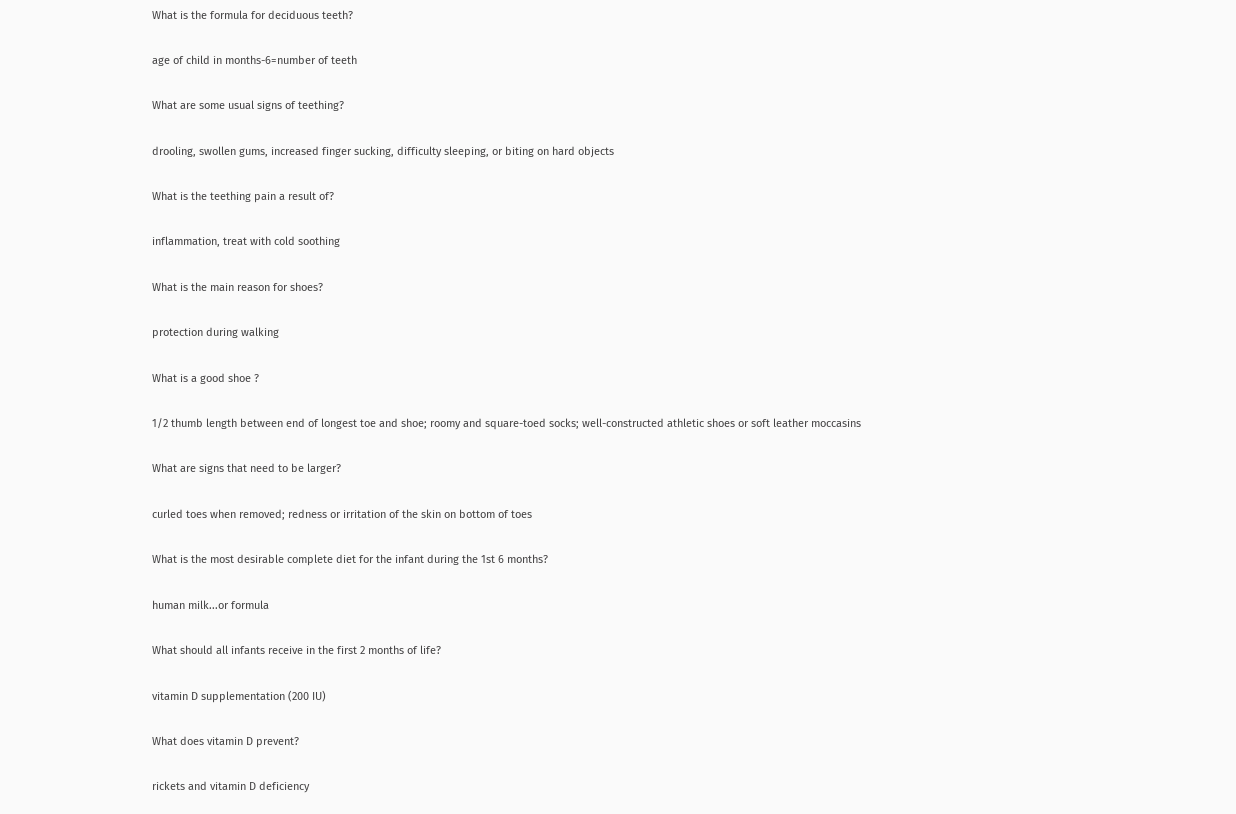What is the formula for deciduous teeth?

age of child in months-6=number of teeth

What are some usual signs of teething?

drooling, swollen gums, increased finger sucking, difficulty sleeping, or biting on hard objects

What is the teething pain a result of?

inflammation, treat with cold soothing

What is the main reason for shoes?

protection during walking

What is a good shoe ?

1/2 thumb length between end of longest toe and shoe; roomy and square-toed socks; well-constructed athletic shoes or soft leather moccasins

What are signs that need to be larger?

curled toes when removed; redness or irritation of the skin on bottom of toes

What is the most desirable complete diet for the infant during the 1st 6 months?

human milk...or formula

What should all infants receive in the first 2 months of life?

vitamin D supplementation (200 IU)

What does vitamin D prevent?

rickets and vitamin D deficiency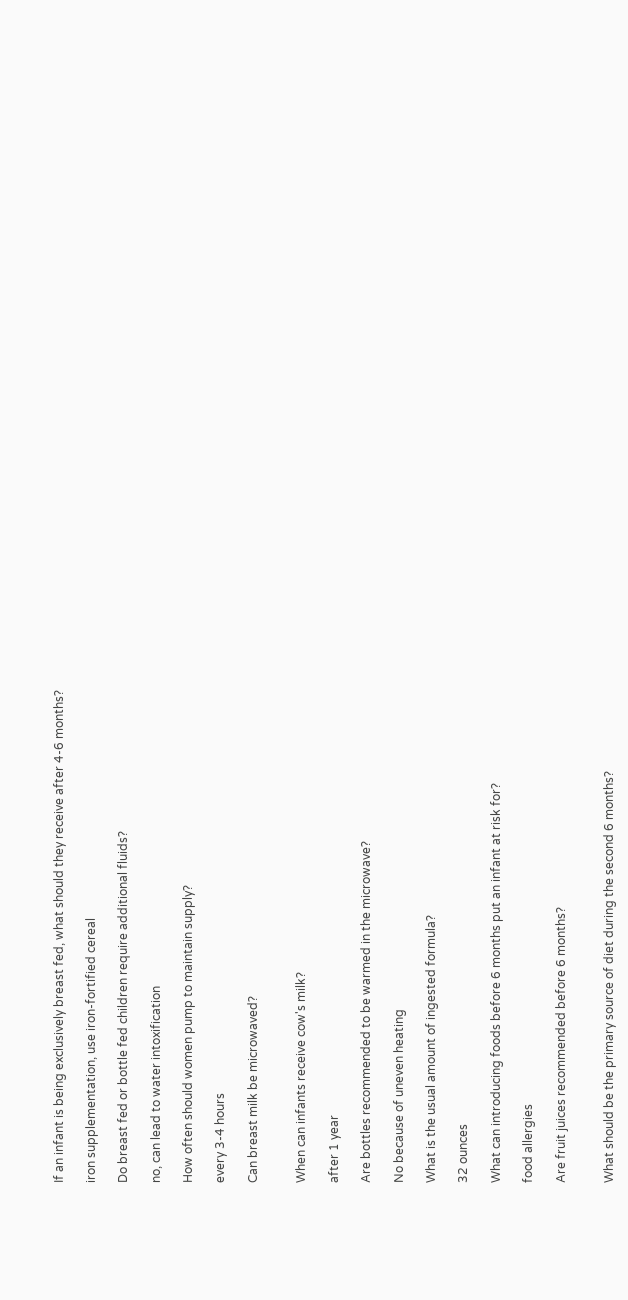If an infant is being exclusively breast fed, what should they receive after 4-6 months?

iron supplementation, use iron-fortified cereal

Do breast fed or bottle fed children require additional fluids?

no, can lead to water intoxification

How often should women pump to maintain supply?

every 3-4 hours

Can breast milk be microwaved?


When can infants receive cow's milk?

after 1 year

Are bottles recommended to be warmed in the microwave?

No because of uneven heating

What is the usual amount of ingested formula?

32 ounces

What can introducing foods before 6 months put an infant at risk for?

food allergies

Are fruit juices recommended before 6 months?


What should be the primary source of diet during the second 6 months?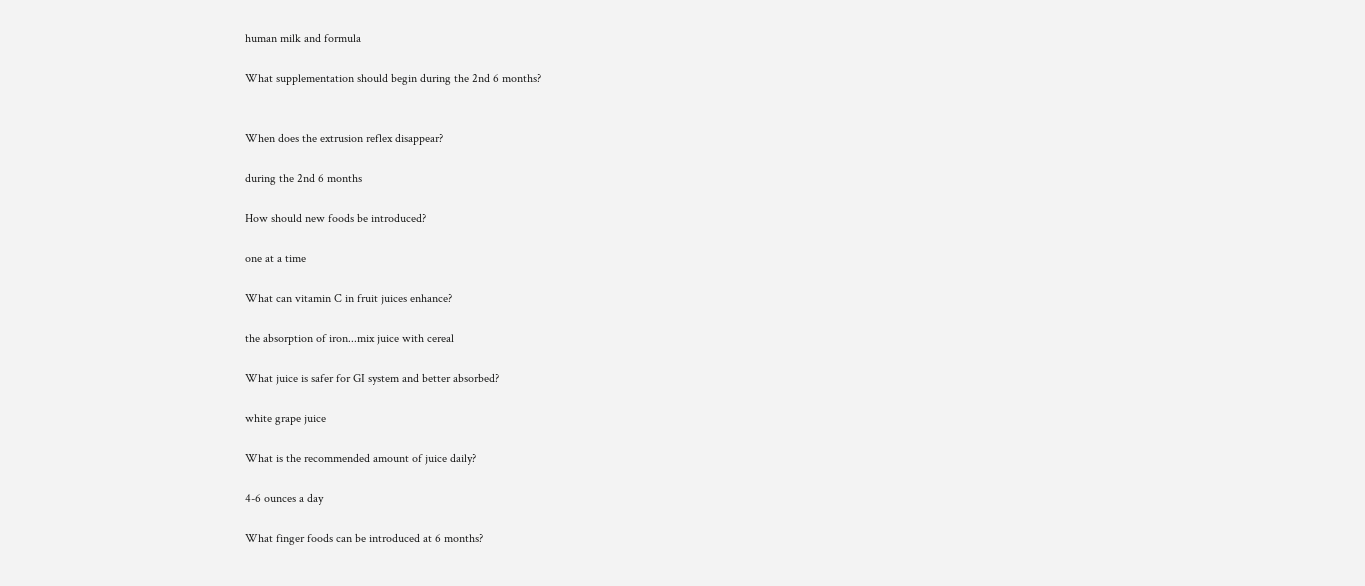human milk and formula

What supplementation should begin during the 2nd 6 months?


When does the extrusion reflex disappear?

during the 2nd 6 months

How should new foods be introduced?

one at a time

What can vitamin C in fruit juices enhance?

the absorption of iron...mix juice with cereal

What juice is safer for GI system and better absorbed?

white grape juice

What is the recommended amount of juice daily?

4-6 ounces a day

What finger foods can be introduced at 6 months?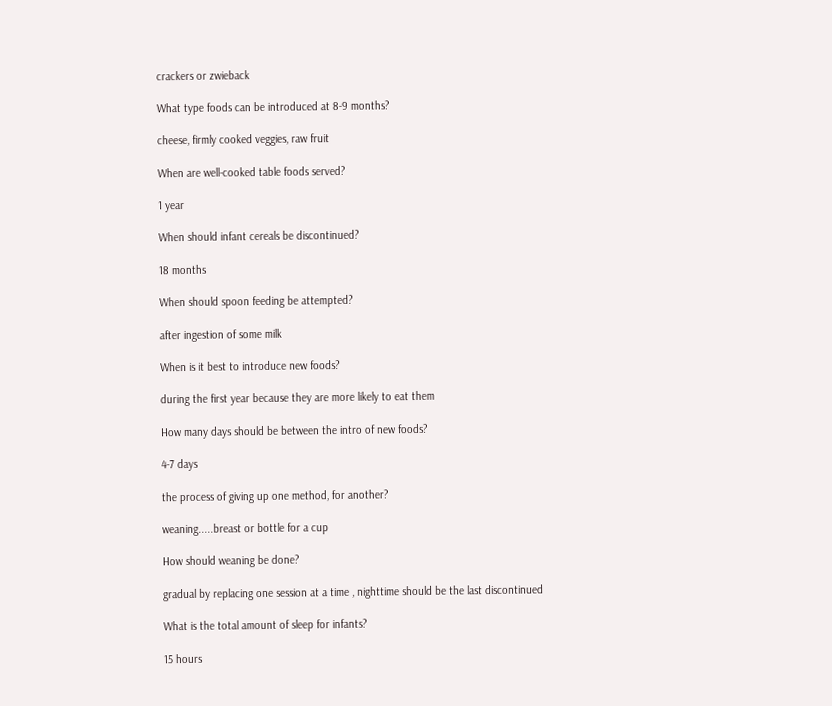crackers or zwieback

What type foods can be introduced at 8-9 months?

cheese, firmly cooked veggies, raw fruit

When are well-cooked table foods served?

1 year

When should infant cereals be discontinued?

18 months

When should spoon feeding be attempted?

after ingestion of some milk

When is it best to introduce new foods?

during the first year because they are more likely to eat them

How many days should be between the intro of new foods?

4-7 days

the process of giving up one method, for another?

weaning.....breast or bottle for a cup

How should weaning be done?

gradual by replacing one session at a time , nighttime should be the last discontinued

What is the total amount of sleep for infants?

15 hours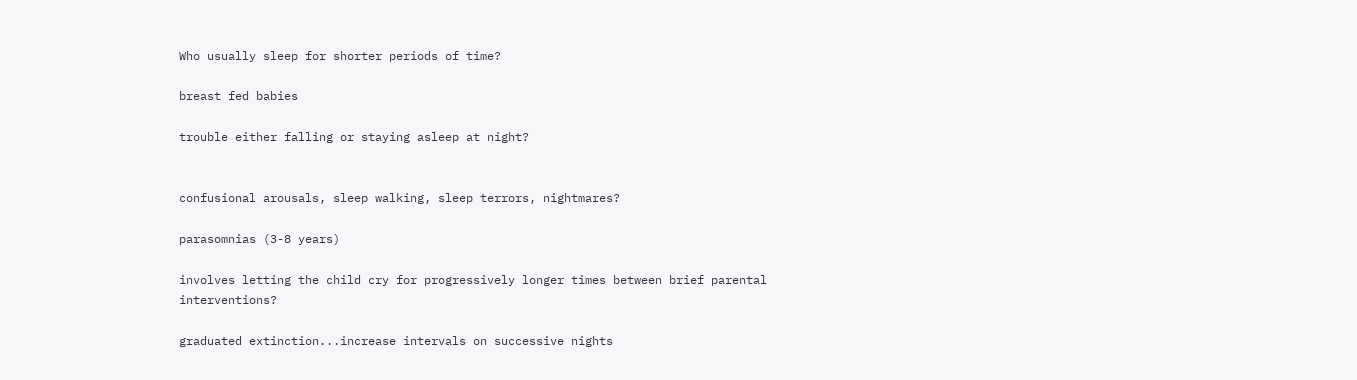Who usually sleep for shorter periods of time?

breast fed babies

trouble either falling or staying asleep at night?


confusional arousals, sleep walking, sleep terrors, nightmares?

parasomnias (3-8 years)

involves letting the child cry for progressively longer times between brief parental interventions?

graduated extinction...increase intervals on successive nights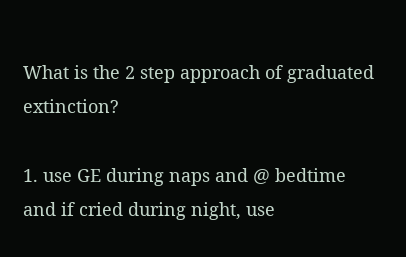What is the 2 step approach of graduated extinction?

1. use GE during naps and @ bedtime
and if cried during night, use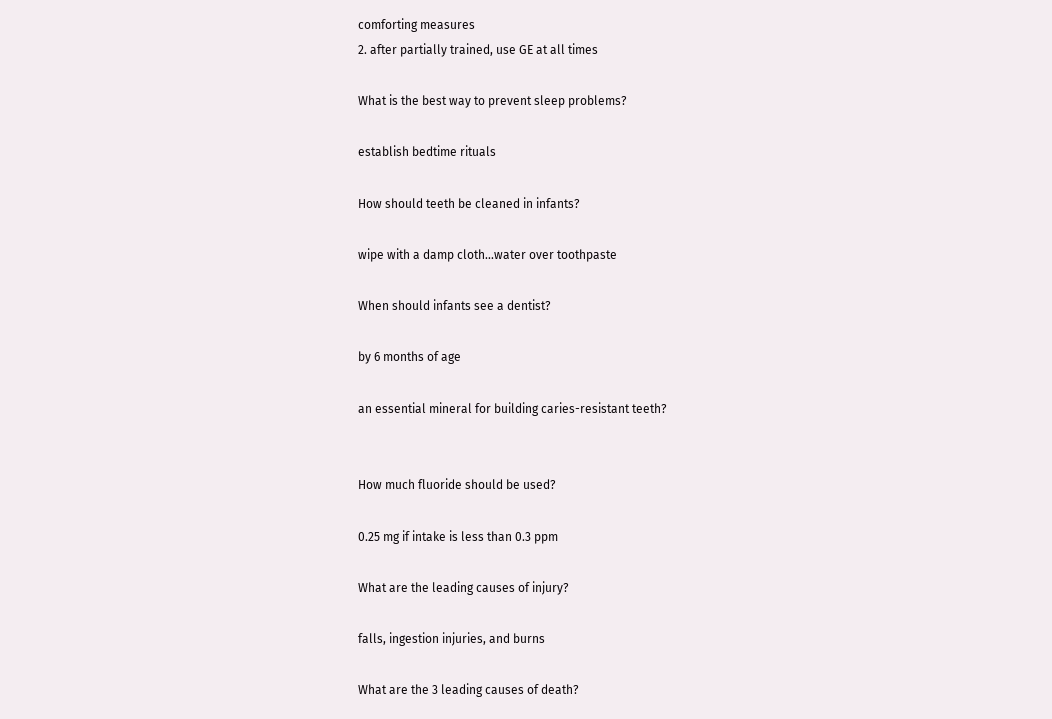comforting measures
2. after partially trained, use GE at all times

What is the best way to prevent sleep problems?

establish bedtime rituals

How should teeth be cleaned in infants?

wipe with a damp cloth...water over toothpaste

When should infants see a dentist?

by 6 months of age

an essential mineral for building caries-resistant teeth?


How much fluoride should be used?

0.25 mg if intake is less than 0.3 ppm

What are the leading causes of injury?

falls, ingestion injuries, and burns

What are the 3 leading causes of death?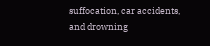suffocation, car accidents, and drowning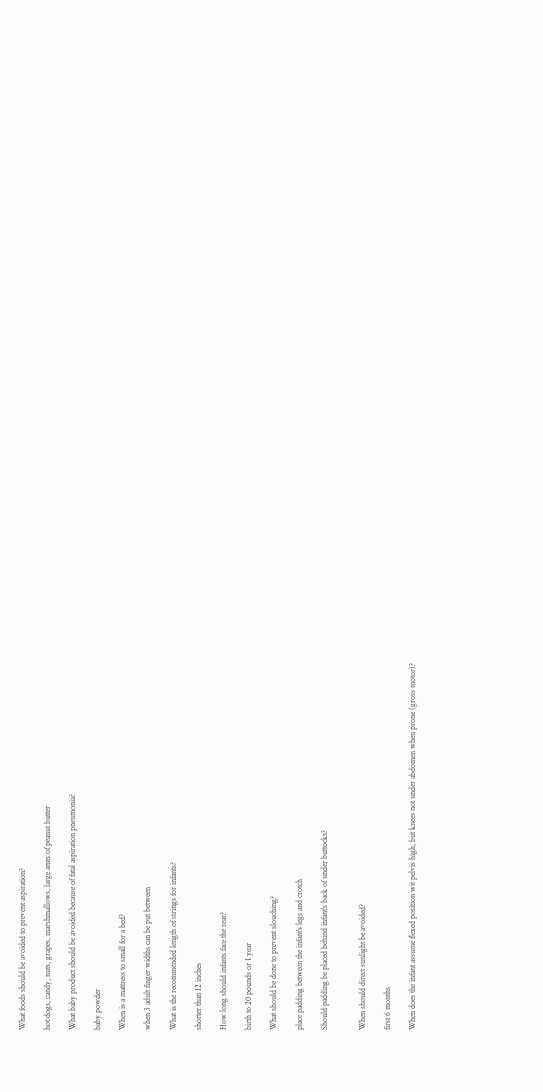What foods should be avoided to prevent aspiration?

hot dogs, candy, nuts, grapes, marshmallows, large amts of peanut butter

What baby product should be avoided because of fatal aspiration pneumonia?

baby powder

When is a mattress to small for a bed?

when 3 adult finger widths can be put between

What is the recommended length of strings for infants?

shorter than 12 inches

How long should infants face the rear?

birth to 20 pounds or 1 year

What should be done to prevent slouching?

place padding between the infant's legs and crotch

Should padding be placed behind infant's back of under buttocks?


When should direct sunlight be avoided?

first 6 months

When does the infant assume flexed position wit pelvis high, but knees not under abdomen when prone (gross motor)?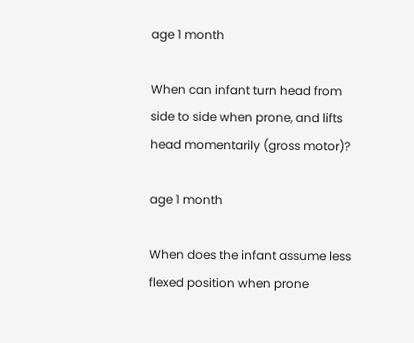age 1 month

When can infant turn head from side to side when prone, and lifts head momentarily (gross motor)?

age 1 month

When does the infant assume less flexed position when prone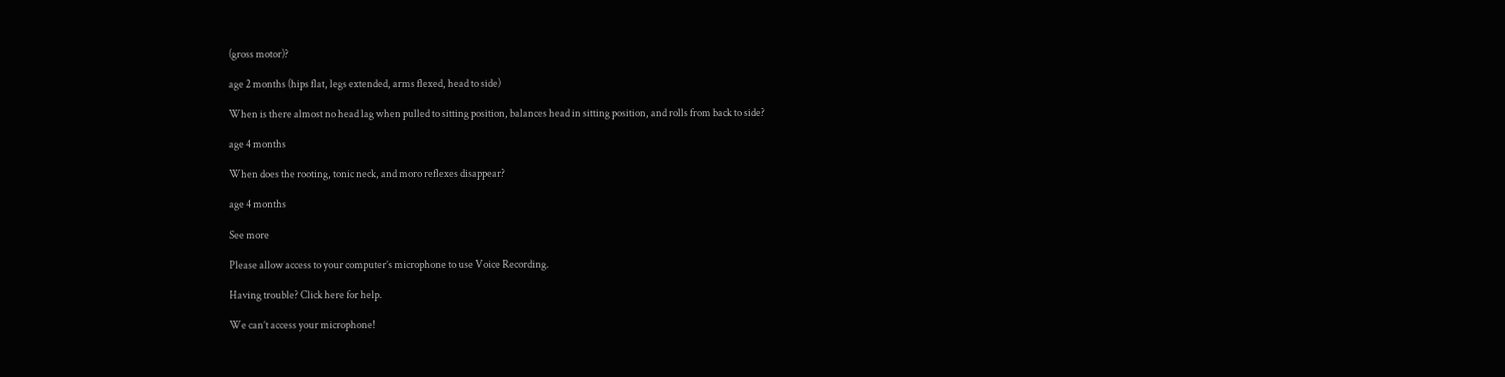(gross motor)?

age 2 months (hips flat, legs extended, arms flexed, head to side)

When is there almost no head lag when pulled to sitting position, balances head in sitting position, and rolls from back to side?

age 4 months

When does the rooting, tonic neck, and moro reflexes disappear?

age 4 months

See more

Please allow access to your computer’s microphone to use Voice Recording.

Having trouble? Click here for help.

We can’t access your microphone!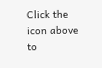Click the icon above to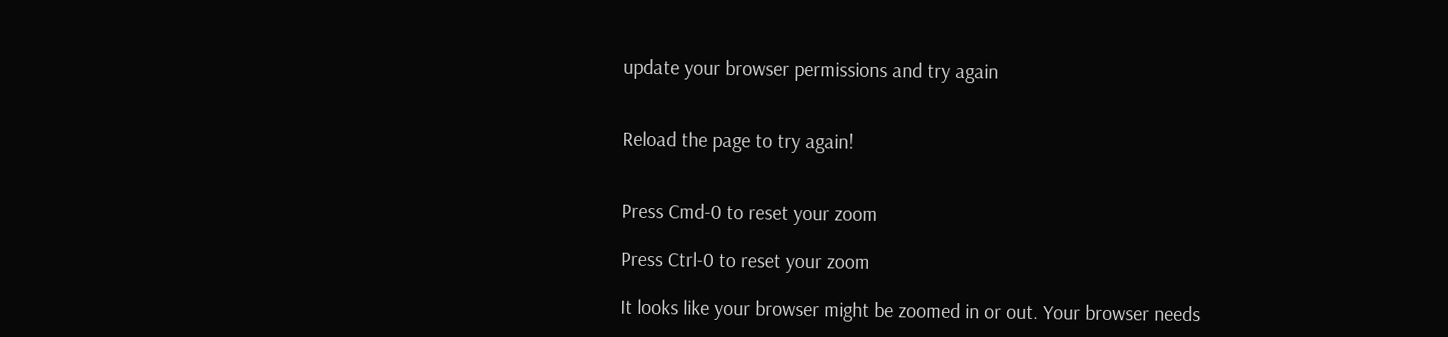update your browser permissions and try again


Reload the page to try again!


Press Cmd-0 to reset your zoom

Press Ctrl-0 to reset your zoom

It looks like your browser might be zoomed in or out. Your browser needs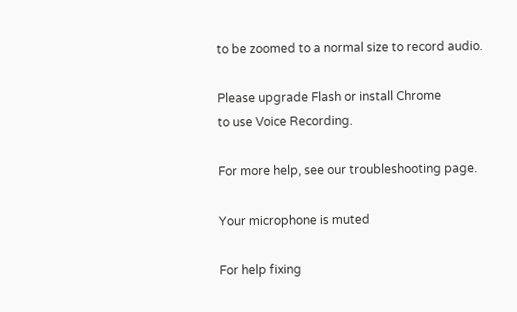to be zoomed to a normal size to record audio.

Please upgrade Flash or install Chrome
to use Voice Recording.

For more help, see our troubleshooting page.

Your microphone is muted

For help fixing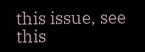this issue, see this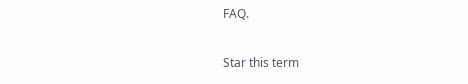FAQ.

Star this term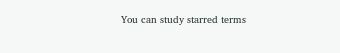You can study starred terms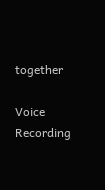together

Voice Recording